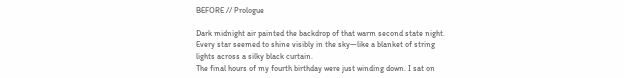BEFORE // Prologue

Dark midnight air painted the backdrop of that warm second state night. Every star seemed to shine visibly in the sky—like a blanket of string lights across a silky black curtain.
The final hours of my fourth birthday were just winding down. I sat on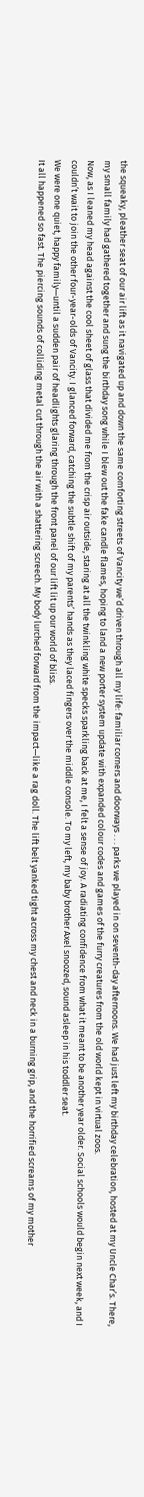the squeaky, pleather seat of our air lift as it navigated up and down the same comforting streets of Vancity we’d driven through all my life: familiar corners and doorways . . . parks we played in on seventh-day afternoons. We had just left my birthday celebration, hosted at my Uncle Char’s. There, my small family had gathered together and sung the birthday song while I blew out the fake candle flames, hoping to land a new porter system update with expanded colour codes and games of the furry creatures from the old world kept in virtual zoos.
Now, as I leaned my head against the cool sheet of glass that divided me from the crisp air outside, staring at all the twinkling white specks sparkling back at me, I felt a sense of joy. A radiating confidence from what it meant to be another year older. Social schools would begin next week, and I couldn’t wait to join the other four-year-olds of Vancity. I glanced forward, catching the subtle shift of my parents’ hands as they laced fingers over the middle console. To my left, my baby brother Axel snoozed, sound asleep in his toddler seat.
We were one quiet, happy family—until a sudden pair of headlights glaring through the front panel of our lift lit up our world of bliss.
It all happened so fast. The piercing sounds of colliding metal cut through the air with a shattering screech. My body lurched forward from the impact—like a rag doll. The lift belt yanked tight across my chest and neck in a burning grip, and the horrified screams of my mother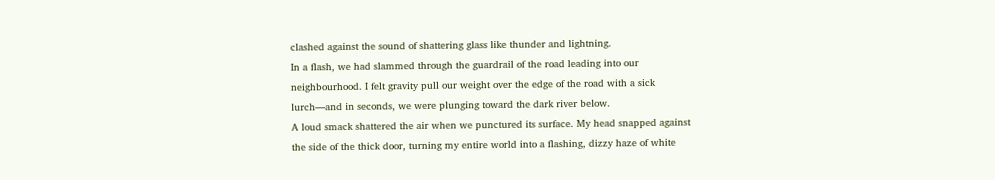clashed against the sound of shattering glass like thunder and lightning.
In a flash, we had slammed through the guardrail of the road leading into our neighbourhood. I felt gravity pull our weight over the edge of the road with a sick lurch—and in seconds, we were plunging toward the dark river below.
A loud smack shattered the air when we punctured its surface. My head snapped against the side of the thick door, turning my entire world into a flashing, dizzy haze of white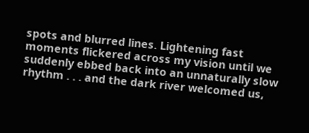spots and blurred lines. Lightening fast moments flickered across my vision until we suddenly ebbed back into an unnaturally slow rhythm . . . and the dark river welcomed us,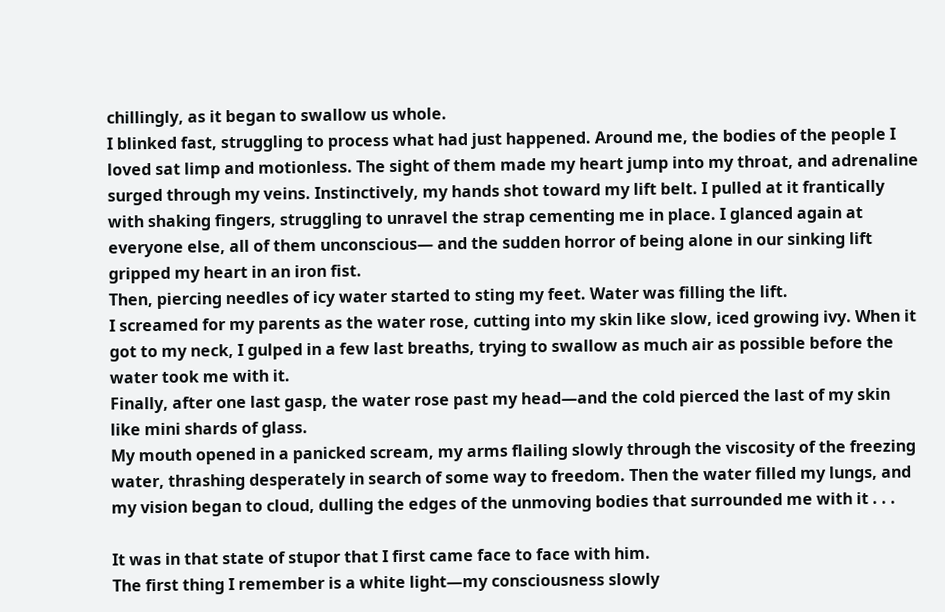chillingly, as it began to swallow us whole.
I blinked fast, struggling to process what had just happened. Around me, the bodies of the people I loved sat limp and motionless. The sight of them made my heart jump into my throat, and adrenaline surged through my veins. Instinctively, my hands shot toward my lift belt. I pulled at it frantically with shaking fingers, struggling to unravel the strap cementing me in place. I glanced again at everyone else, all of them unconscious— and the sudden horror of being alone in our sinking lift gripped my heart in an iron fist.
Then, piercing needles of icy water started to sting my feet. Water was filling the lift.
I screamed for my parents as the water rose, cutting into my skin like slow, iced growing ivy. When it got to my neck, I gulped in a few last breaths, trying to swallow as much air as possible before the water took me with it.
Finally, after one last gasp, the water rose past my head—and the cold pierced the last of my skin like mini shards of glass.
My mouth opened in a panicked scream, my arms flailing slowly through the viscosity of the freezing water, thrashing desperately in search of some way to freedom. Then the water filled my lungs, and my vision began to cloud, dulling the edges of the unmoving bodies that surrounded me with it . . .

It was in that state of stupor that I first came face to face with him.
The first thing I remember is a white light—my consciousness slowly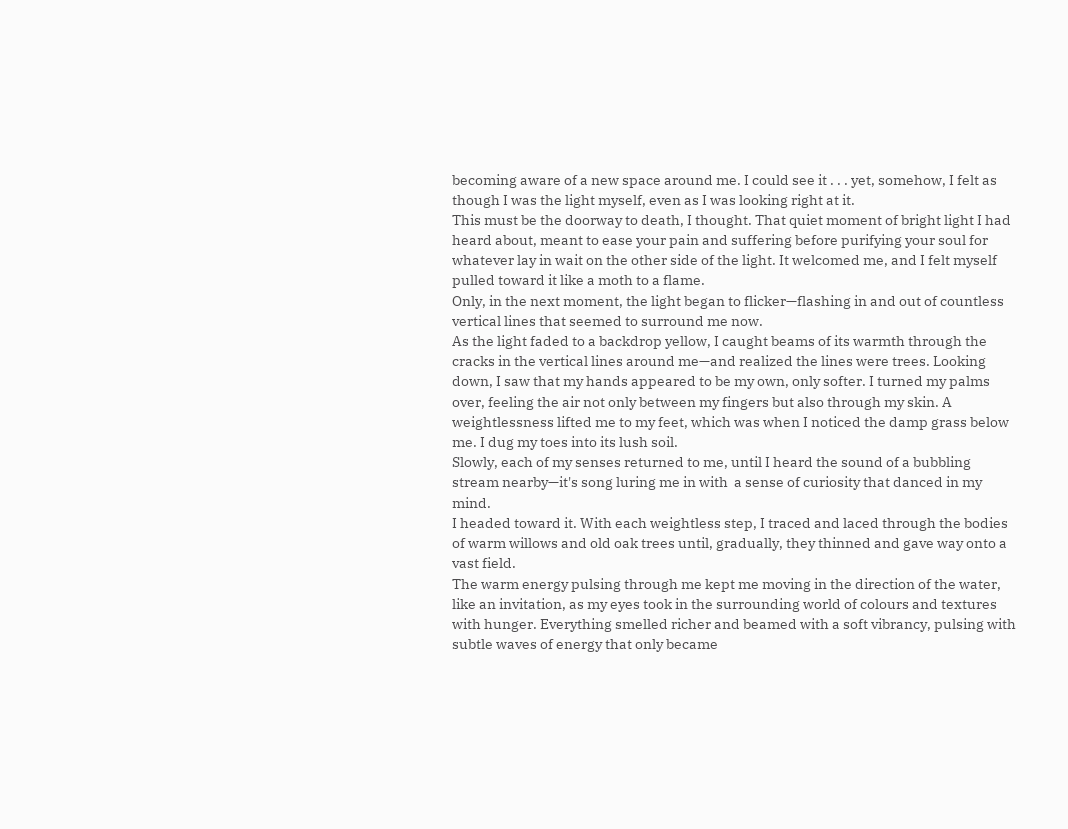becoming aware of a new space around me. I could see it . . . yet, somehow, I felt as though I was the light myself, even as I was looking right at it.
This must be the doorway to death, I thought. That quiet moment of bright light I had heard about, meant to ease your pain and suffering before purifying your soul for whatever lay in wait on the other side of the light. It welcomed me, and I felt myself pulled toward it like a moth to a flame.
Only, in the next moment, the light began to flicker—flashing in and out of countless vertical lines that seemed to surround me now.
As the light faded to a backdrop yellow, I caught beams of its warmth through the cracks in the vertical lines around me—and realized the lines were trees. Looking down, I saw that my hands appeared to be my own, only softer. I turned my palms over, feeling the air not only between my fingers but also through my skin. A weightlessness lifted me to my feet, which was when I noticed the damp grass below me. I dug my toes into its lush soil.
Slowly, each of my senses returned to me, until I heard the sound of a bubbling stream nearby—it's song luring me in with  a sense of curiosity that danced in my mind.
I headed toward it. With each weightless step, I traced and laced through the bodies of warm willows and old oak trees until, gradually, they thinned and gave way onto a vast field.
The warm energy pulsing through me kept me moving in the direction of the water, like an invitation, as my eyes took in the surrounding world of colours and textures with hunger. Everything smelled richer and beamed with a soft vibrancy, pulsing with subtle waves of energy that only became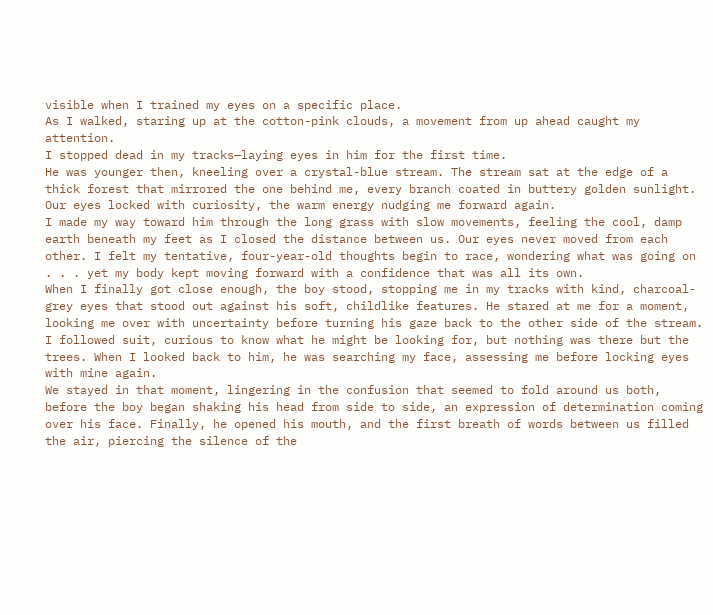visible when I trained my eyes on a specific place.
As I walked, staring up at the cotton-pink clouds, a movement from up ahead caught my attention.
I stopped dead in my tracks—laying eyes in him for the first time.
He was younger then, kneeling over a crystal-blue stream. The stream sat at the edge of a thick forest that mirrored the one behind me, every branch coated in buttery golden sunlight.
Our eyes locked with curiosity, the warm energy nudging me forward again.
I made my way toward him through the long grass with slow movements, feeling the cool, damp earth beneath my feet as I closed the distance between us. Our eyes never moved from each other. I felt my tentative, four-year-old thoughts begin to race, wondering what was going on . . . yet my body kept moving forward with a confidence that was all its own.
When I finally got close enough, the boy stood, stopping me in my tracks with kind, charcoal-grey eyes that stood out against his soft, childlike features. He stared at me for a moment, looking me over with uncertainty before turning his gaze back to the other side of the stream.
I followed suit, curious to know what he might be looking for, but nothing was there but the trees. When I looked back to him, he was searching my face, assessing me before locking eyes with mine again.
We stayed in that moment, lingering in the confusion that seemed to fold around us both, before the boy began shaking his head from side to side, an expression of determination coming over his face. Finally, he opened his mouth, and the first breath of words between us filled the air, piercing the silence of the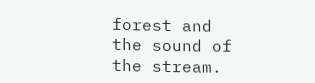forest and the sound of the stream.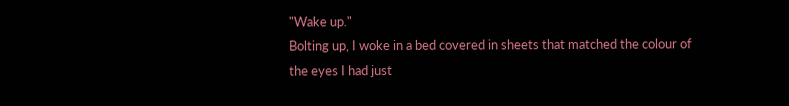"Wake up."
Bolting up, I woke in a bed covered in sheets that matched the colour of the eyes I had just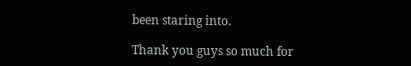been staring into.

Thank you guys so much for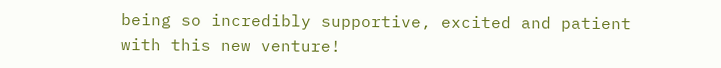being so incredibly supportive, excited and patient with this new venture!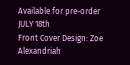Available for pre-order JULY 18th
Front Cover Design: Zoe Alexandriah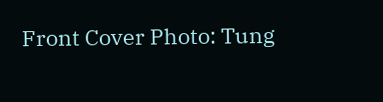Front Cover Photo: Tung